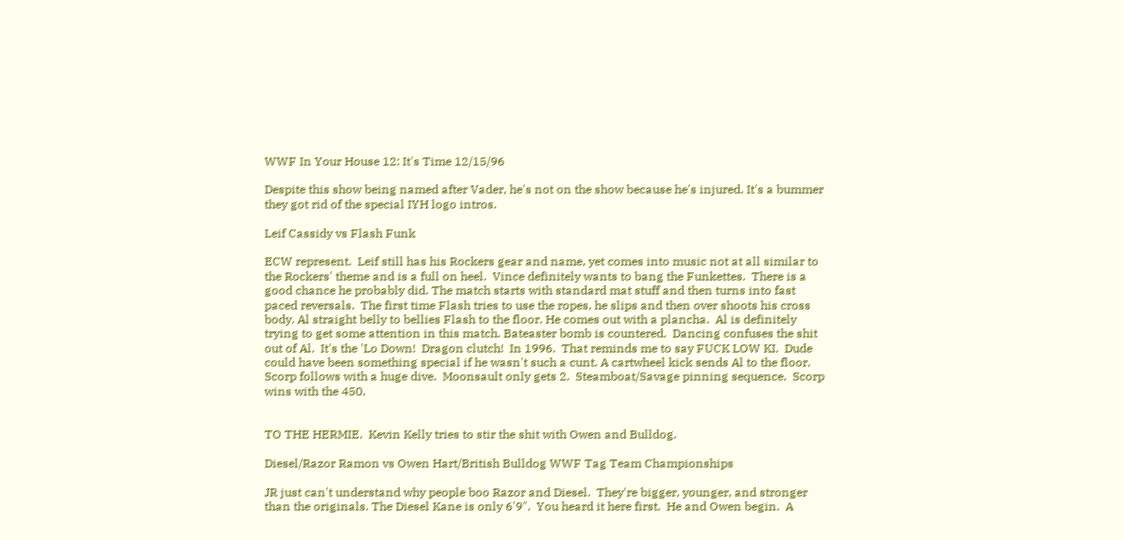WWF In Your House 12: It's Time 12/15/96

Despite this show being named after Vader, he's not on the show because he's injured. It's a bummer they got rid of the special IYH logo intros.

Leif Cassidy vs Flash Funk

ECW represent.  Leif still has his Rockers gear and name, yet comes into music not at all similar to the Rockers' theme and is a full on heel.  Vince definitely wants to bang the Funkettes.  There is a good chance he probably did. The match starts with standard mat stuff and then turns into fast paced reversals.  The first time Flash tries to use the ropes, he slips and then over shoots his cross body. Al straight belly to bellies Flash to the floor. He comes out with a plancha.  Al is definitely trying to get some attention in this match. Bateaster bomb is countered.  Dancing confuses the shit out of Al.  It's the 'Lo Down!  Dragon clutch!  In 1996.  That reminds me to say FUCK LOW KI.  Dude could have been something special if he wasn't such a cunt. A cartwheel kick sends Al to the floor.  Scorp follows with a huge dive.  Moonsault only gets 2.  Steamboat/Savage pinning sequence.  Scorp wins with the 450.


TO THE HERMIE.  Kevin Kelly tries to stir the shit with Owen and Bulldog.

Diesel/Razor Ramon vs Owen Hart/British Bulldog WWF Tag Team Championships

JR just can't understand why people boo Razor and Diesel.  They're bigger, younger, and stronger than the originals. The Diesel Kane is only 6'9".  You heard it here first.  He and Owen begin.  A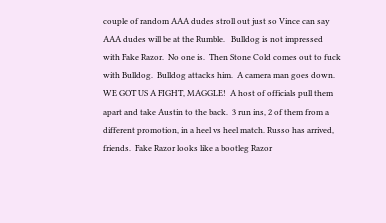couple of random AAA dudes stroll out just so Vince can say AAA dudes will be at the Rumble.   Bulldog is not impressed with Fake Razor.  No one is.  Then Stone Cold comes out to fuck with Bulldog.  Bulldog attacks him.  A camera man goes down.  WE GOT US A FIGHT, MAGGLE!  A host of officials pull them apart and take Austin to the back.  3 run ins, 2 of them from a different promotion, in a heel vs heel match. Russo has arrived, friends.  Fake Razor looks like a bootleg Razor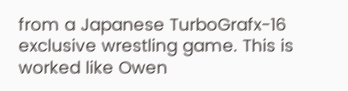from a Japanese TurboGrafx-16 exclusive wrestling game. This is worked like Owen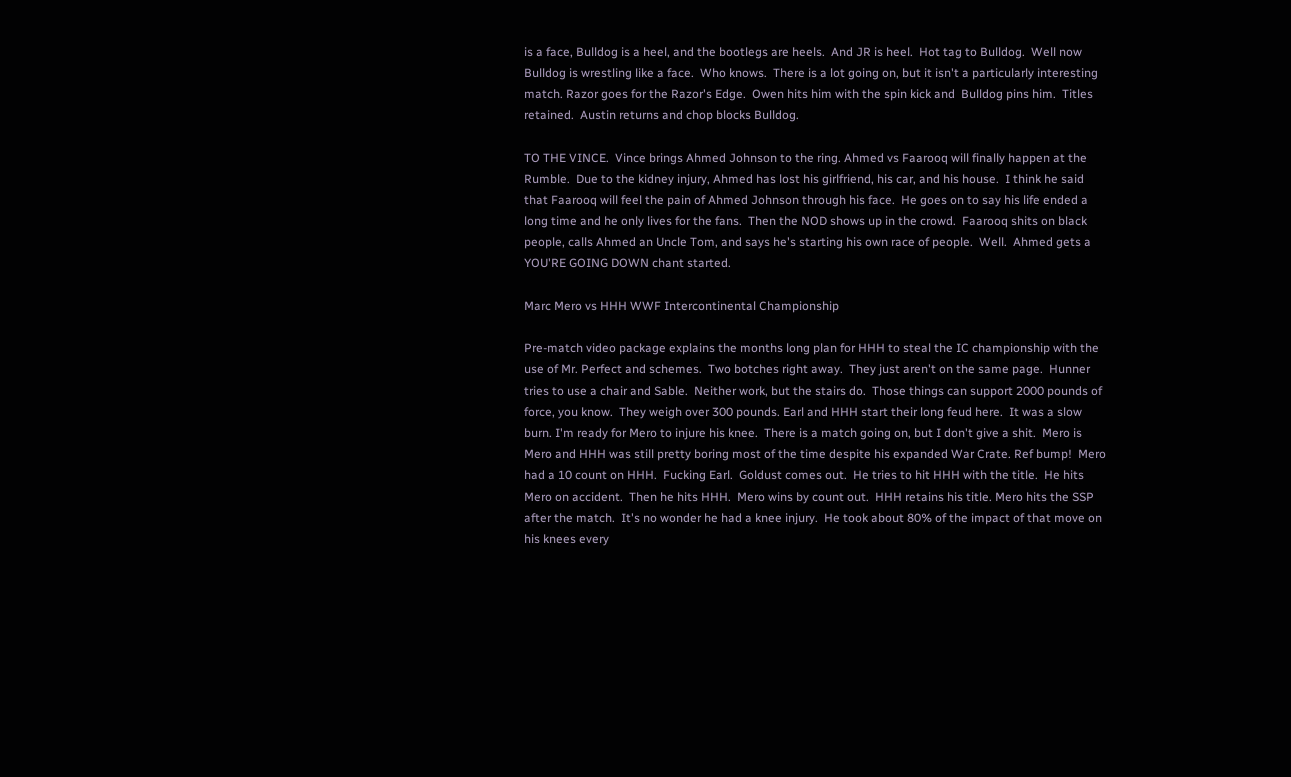is a face, Bulldog is a heel, and the bootlegs are heels.  And JR is heel.  Hot tag to Bulldog.  Well now Bulldog is wrestling like a face.  Who knows.  There is a lot going on, but it isn't a particularly interesting match. Razor goes for the Razor's Edge.  Owen hits him with the spin kick and  Bulldog pins him.  Titles retained.  Austin returns and chop blocks Bulldog.

TO THE VINCE.  Vince brings Ahmed Johnson to the ring. Ahmed vs Faarooq will finally happen at the Rumble.  Due to the kidney injury, Ahmed has lost his girlfriend, his car, and his house.  I think he said that Faarooq will feel the pain of Ahmed Johnson through his face.  He goes on to say his life ended a long time and he only lives for the fans.  Then the NOD shows up in the crowd.  Faarooq shits on black people, calls Ahmed an Uncle Tom, and says he's starting his own race of people.  Well.  Ahmed gets a YOU'RE GOING DOWN chant started.

Marc Mero vs HHH WWF Intercontinental Championship

Pre-match video package explains the months long plan for HHH to steal the IC championship with the use of Mr. Perfect and schemes.  Two botches right away.  They just aren't on the same page.  Hunner tries to use a chair and Sable.  Neither work, but the stairs do.  Those things can support 2000 pounds of force, you know.  They weigh over 300 pounds. Earl and HHH start their long feud here.  It was a slow burn. I'm ready for Mero to injure his knee.  There is a match going on, but I don't give a shit.  Mero is Mero and HHH was still pretty boring most of the time despite his expanded War Crate. Ref bump!  Mero had a 10 count on HHH.  Fucking Earl.  Goldust comes out.  He tries to hit HHH with the title.  He hits Mero on accident.  Then he hits HHH.  Mero wins by count out.  HHH retains his title. Mero hits the SSP after the match.  It's no wonder he had a knee injury.  He took about 80% of the impact of that move on his knees every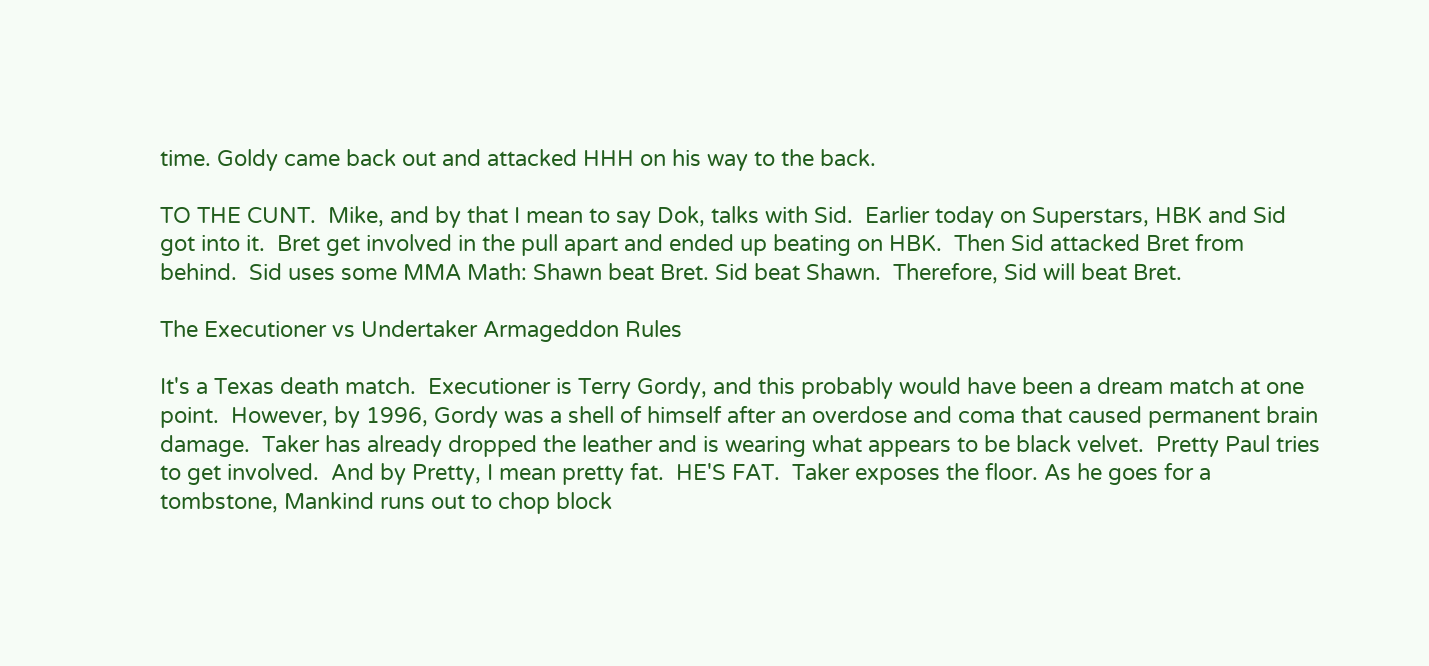time. Goldy came back out and attacked HHH on his way to the back.

TO THE CUNT.  Mike, and by that I mean to say Dok, talks with Sid.  Earlier today on Superstars, HBK and Sid got into it.  Bret get involved in the pull apart and ended up beating on HBK.  Then Sid attacked Bret from behind.  Sid uses some MMA Math: Shawn beat Bret. Sid beat Shawn.  Therefore, Sid will beat Bret.

The Executioner vs Undertaker Armageddon Rules

It's a Texas death match.  Executioner is Terry Gordy, and this probably would have been a dream match at one point.  However, by 1996, Gordy was a shell of himself after an overdose and coma that caused permanent brain damage.  Taker has already dropped the leather and is wearing what appears to be black velvet.  Pretty Paul tries to get involved.  And by Pretty, I mean pretty fat.  HE'S FAT.  Taker exposes the floor. As he goes for a tombstone, Mankind runs out to chop block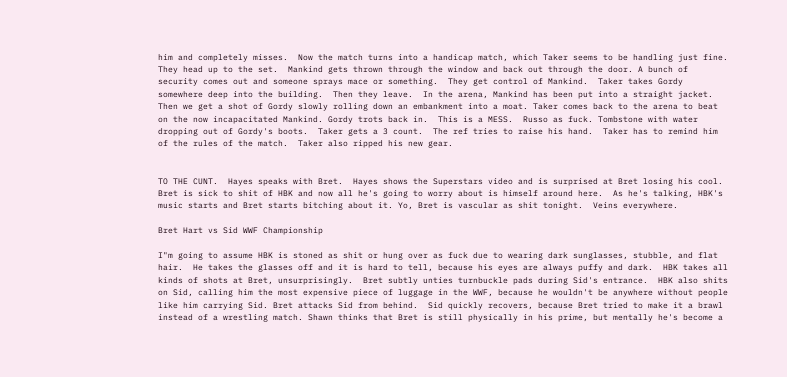him and completely misses.  Now the match turns into a handicap match, which Taker seems to be handling just fine.  They head up to the set.  Mankind gets thrown through the window and back out through the door. A bunch of security comes out and someone sprays mace or something.  They get control of Mankind.  Taker takes Gordy somewhere deep into the building.  Then they leave.  In the arena, Mankind has been put into a straight jacket. Then we get a shot of Gordy slowly rolling down an embankment into a moat. Taker comes back to the arena to beat on the now incapacitated Mankind. Gordy trots back in.  This is a MESS.  Russo as fuck. Tombstone with water dropping out of Gordy's boots.  Taker gets a 3 count.  The ref tries to raise his hand.  Taker has to remind him of the rules of the match.  Taker also ripped his new gear.


TO THE CUNT.  Hayes speaks with Bret.  Hayes shows the Superstars video and is surprised at Bret losing his cool.  Bret is sick to shit of HBK and now all he's going to worry about is himself around here.  As he's talking, HBK's music starts and Bret starts bitching about it. Yo, Bret is vascular as shit tonight.  Veins everywhere.

Bret Hart vs Sid WWF Championship

I"m going to assume HBK is stoned as shit or hung over as fuck due to wearing dark sunglasses, stubble, and flat hair.  He takes the glasses off and it is hard to tell, because his eyes are always puffy and dark.  HBK takes all kinds of shots at Bret, unsurprisingly.  Bret subtly unties turnbuckle pads during Sid's entrance.  HBK also shits on Sid, calling him the most expensive piece of luggage in the WWF, because he wouldn't be anywhere without people like him carrying Sid. Bret attacks Sid from behind.  Sid quickly recovers, because Bret tried to make it a brawl instead of a wrestling match. Shawn thinks that Bret is still physically in his prime, but mentally he's become a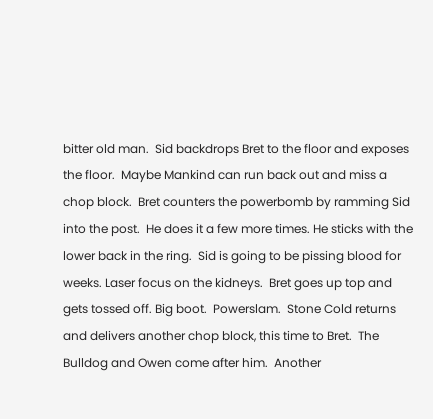bitter old man.  Sid backdrops Bret to the floor and exposes the floor.  Maybe Mankind can run back out and miss a chop block.  Bret counters the powerbomb by ramming Sid into the post.  He does it a few more times. He sticks with the lower back in the ring.  Sid is going to be pissing blood for weeks. Laser focus on the kidneys.  Bret goes up top and gets tossed off. Big boot.  Powerslam.  Stone Cold returns and delivers another chop block, this time to Bret.  The Bulldog and Owen come after him.  Another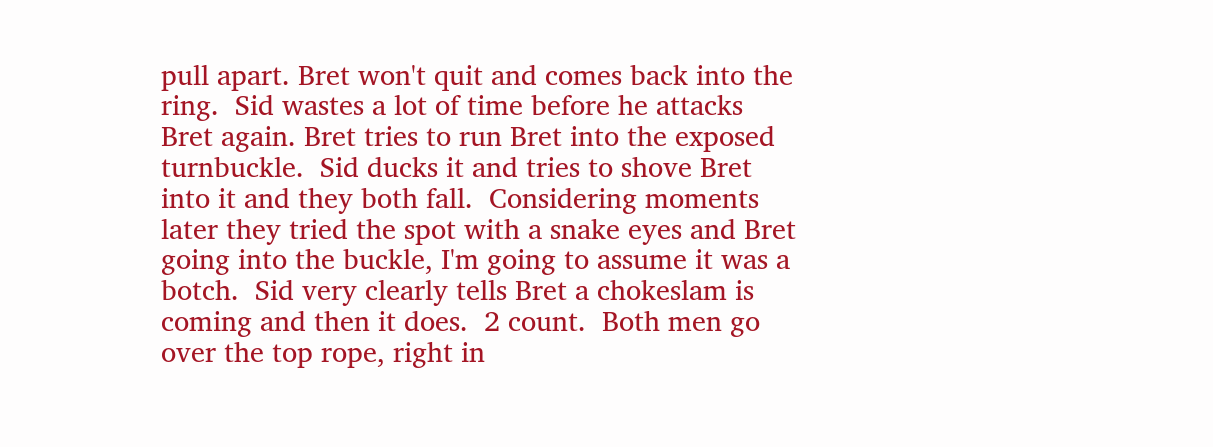pull apart. Bret won't quit and comes back into the ring.  Sid wastes a lot of time before he attacks Bret again. Bret tries to run Bret into the exposed turnbuckle.  Sid ducks it and tries to shove Bret into it and they both fall.  Considering moments later they tried the spot with a snake eyes and Bret going into the buckle, I'm going to assume it was a botch.  Sid very clearly tells Bret a chokeslam is coming and then it does.  2 count.  Both men go over the top rope, right in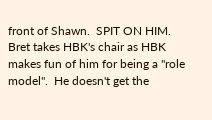front of Shawn.  SPIT ON HIM.  Bret takes HBK's chair as HBK makes fun of him for being a "role model".  He doesn't get the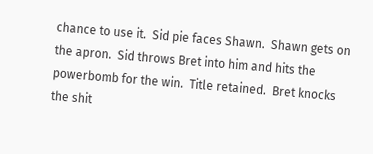chance to use it.  Sid pie faces Shawn.  Shawn gets on the apron.  Sid throws Bret into him and hits the powerbomb for the win.  Title retained.  Bret knocks the shit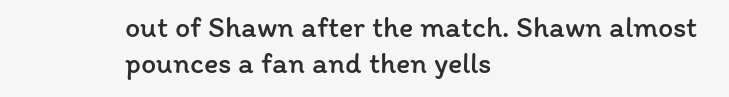out of Shawn after the match. Shawn almost pounces a fan and then yells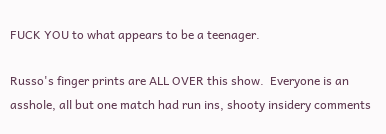FUCK YOU to what appears to be a teenager.

Russo's finger prints are ALL OVER this show.  Everyone is an asshole, all but one match had run ins, shooty insidery comments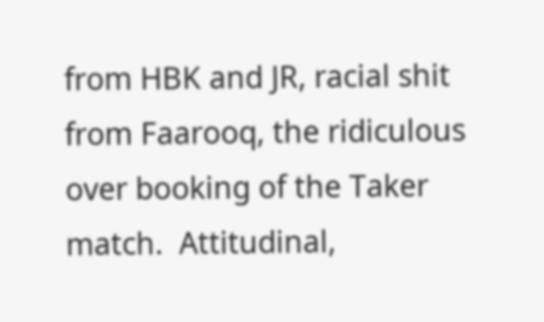from HBK and JR, racial shit from Faarooq, the ridiculous over booking of the Taker match.  Attitudinal,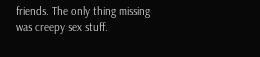friends. The only thing missing was creepy sex stuff.